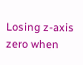Losing z-axis zero when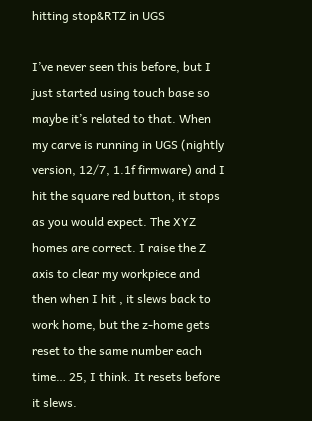hitting stop&RTZ in UGS

I’ve never seen this before, but I just started using touch base so maybe it’s related to that. When my carve is running in UGS (nightly version, 12/7, 1.1f firmware) and I hit the square red button, it stops as you would expect. The XYZ homes are correct. I raise the Z axis to clear my workpiece and then when I hit , it slews back to work home, but the z-home gets reset to the same number each time… 25, I think. It resets before it slews.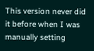This version never did it before when I was manually setting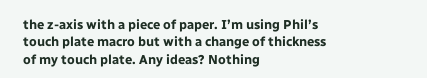the z-axis with a piece of paper. I’m using Phil’s touch plate macro but with a change of thickness of my touch plate. Any ideas? Nothing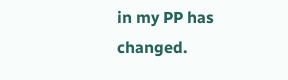in my PP has changed.